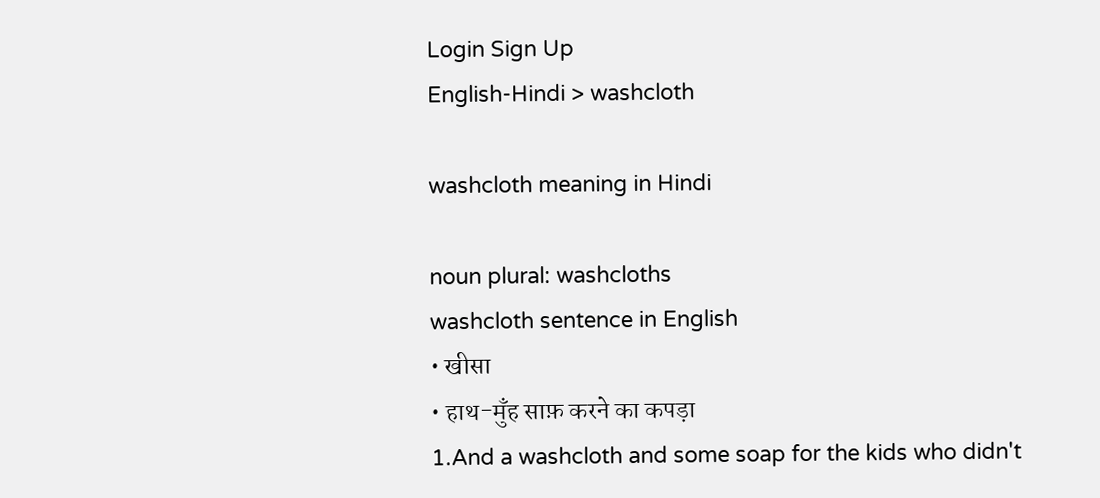Login Sign Up
English-Hindi > washcloth

washcloth meaning in Hindi

noun plural: washcloths
washcloth sentence in English
• खीसा
• हाथ-मुँह साफ़ करने का कपड़ा
1.And a washcloth and some soap for the kids who didn't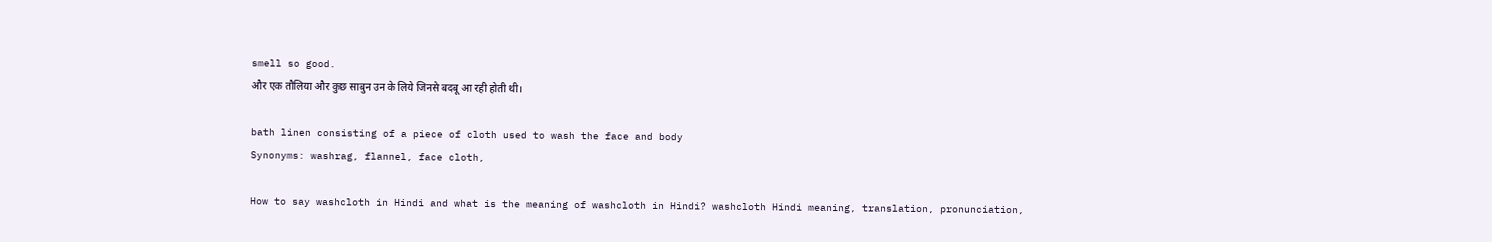smell so good.
और एक तौलिया और कुछ साबुन उन के लिये जिनसे बदबू आ रही होती थी।

bath linen consisting of a piece of cloth used to wash the face and body
Synonyms: washrag, flannel, face cloth,

How to say washcloth in Hindi and what is the meaning of washcloth in Hindi? washcloth Hindi meaning, translation, pronunciation,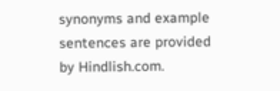synonyms and example sentences are provided by Hindlish.com.